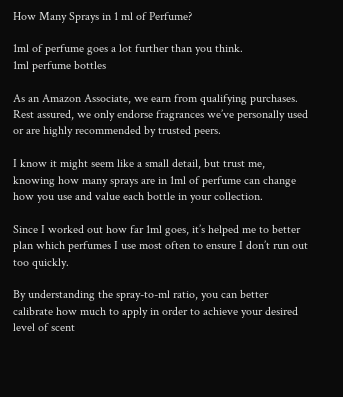How Many Sprays in 1 ml of Perfume?

1ml of perfume goes a lot further than you think.
1ml perfume bottles

As an Amazon Associate, we earn from qualifying purchases. Rest assured, we only endorse fragrances we’ve personally used or are highly recommended by trusted peers.

I know it might seem like a small detail, but trust me, knowing how many sprays are in 1ml of perfume can change how you use and value each bottle in your collection.

Since I worked out how far 1ml goes, it’s helped me to better plan which perfumes I use most often to ensure I don’t run out too quickly.

By understanding the spray-to-ml ratio, you can better calibrate how much to apply in order to achieve your desired level of scent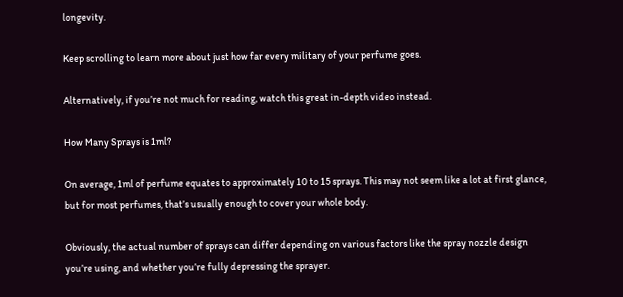longevity.

Keep scrolling to learn more about just how far every military of your perfume goes.

Alternatively, if you’re not much for reading, watch this great in-depth video instead.

How Many Sprays is 1ml?

On average, 1ml of perfume equates to approximately 10 to 15 sprays. This may not seem like a lot at first glance, but for most perfumes, that’s usually enough to cover your whole body.

Obviously, the actual number of sprays can differ depending on various factors like the spray nozzle design you’re using, and whether you’re fully depressing the sprayer.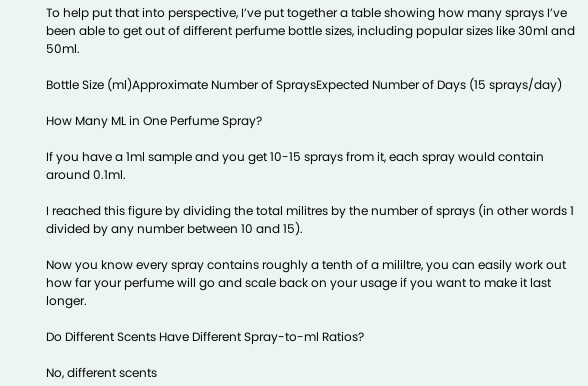To help put that into perspective, I’ve put together a table showing how many sprays I’ve been able to get out of different perfume bottle sizes, including popular sizes like 30ml and 50ml.

Bottle Size (ml)Approximate Number of SpraysExpected Number of Days (15 sprays/day)

How Many ML in One Perfume Spray?

If you have a 1ml sample and you get 10-15 sprays from it, each spray would contain around 0.1ml.

I reached this figure by dividing the total militres by the number of sprays (in other words 1 divided by any number between 10 and 15).

Now you know every spray contains roughly a tenth of a mililtre, you can easily work out how far your perfume will go and scale back on your usage if you want to make it last longer.

Do Different Scents Have Different Spray-to-ml Ratios?

No, different scents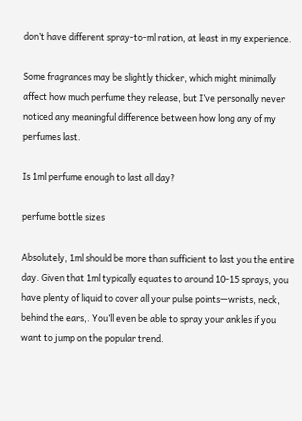don’t have different spray-to-ml ration, at least in my experience.

Some fragrances may be slightly thicker, which might minimally affect how much perfume they release, but I’ve personally never noticed any meaningful difference between how long any of my perfumes last.

Is 1ml perfume enough to last all day?

perfume bottle sizes

Absolutely, 1ml should be more than sufficient to last you the entire day. Given that 1ml typically equates to around 10-15 sprays, you have plenty of liquid to cover all your pulse points—wrists, neck, behind the ears,. You’ll even be able to spray your ankles if you want to jump on the popular trend.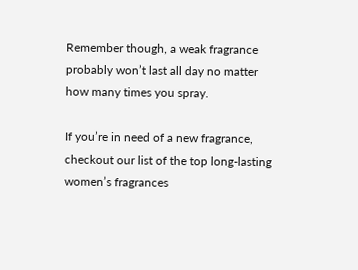Remember though, a weak fragrance probably won’t last all day no matter how many times you spray.

If you’re in need of a new fragrance, checkout our list of the top long-lasting women’s fragrances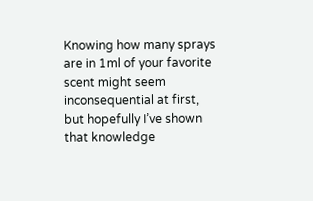Knowing how many sprays are in 1ml of your favorite scent might seem inconsequential at first, but hopefully I’ve shown that knowledge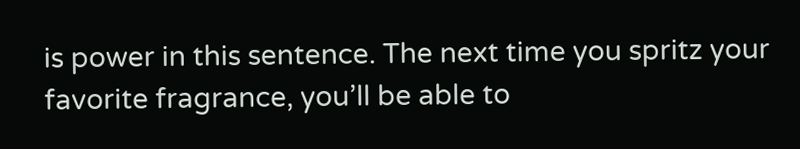is power in this sentence. The next time you spritz your favorite fragrance, you’ll be able to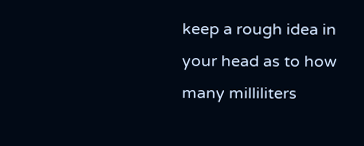keep a rough idea in your head as to how many milliliters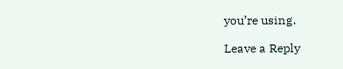you’re using.

Leave a Reply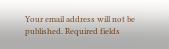Your email address will not be published. Required fields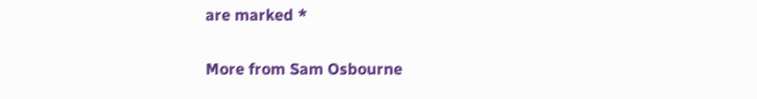are marked *

More from Sam Osbourne